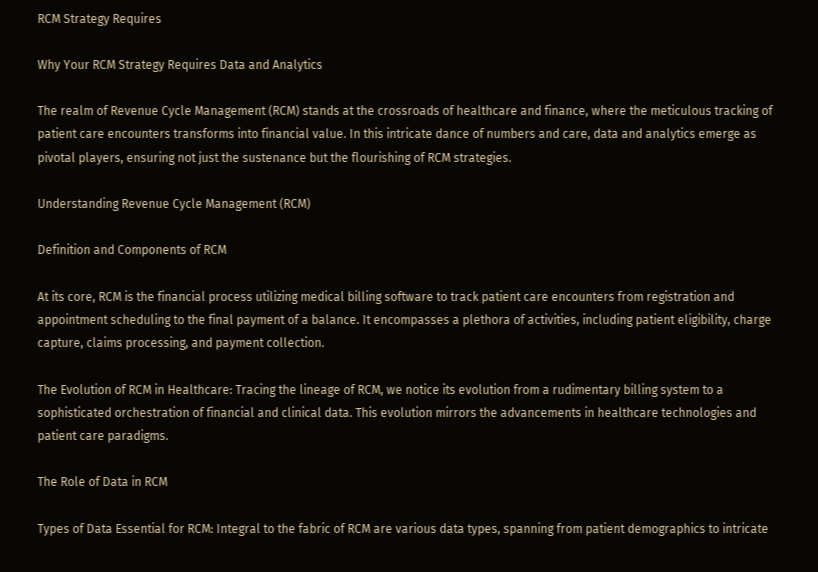RCM Strategy Requires

Why Your RCM Strategy Requires Data and Analytics

The realm of Revenue Cycle Management (RCM) stands at the crossroads of healthcare and finance, where the meticulous tracking of patient care encounters transforms into financial value. In this intricate dance of numbers and care, data and analytics emerge as pivotal players, ensuring not just the sustenance but the flourishing of RCM strategies.

Understanding Revenue Cycle Management (RCM)

Definition and Components of RCM

At its core, RCM is the financial process utilizing medical billing software to track patient care encounters from registration and appointment scheduling to the final payment of a balance. It encompasses a plethora of activities, including patient eligibility, charge capture, claims processing, and payment collection.

The Evolution of RCM in Healthcare: Tracing the lineage of RCM, we notice its evolution from a rudimentary billing system to a sophisticated orchestration of financial and clinical data. This evolution mirrors the advancements in healthcare technologies and patient care paradigms.

The Role of Data in RCM

Types of Data Essential for RCM: Integral to the fabric of RCM are various data types, spanning from patient demographics to intricate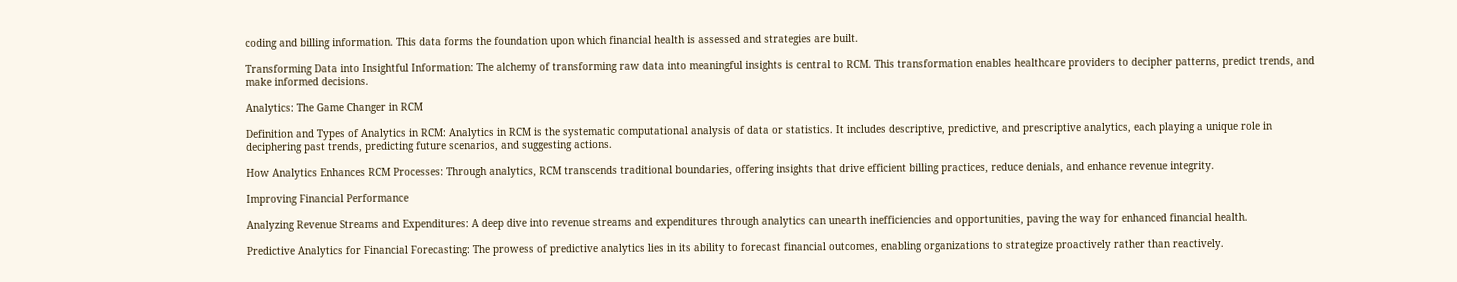coding and billing information. This data forms the foundation upon which financial health is assessed and strategies are built.

Transforming Data into Insightful Information: The alchemy of transforming raw data into meaningful insights is central to RCM. This transformation enables healthcare providers to decipher patterns, predict trends, and make informed decisions.

Analytics: The Game Changer in RCM

Definition and Types of Analytics in RCM: Analytics in RCM is the systematic computational analysis of data or statistics. It includes descriptive, predictive, and prescriptive analytics, each playing a unique role in deciphering past trends, predicting future scenarios, and suggesting actions.

How Analytics Enhances RCM Processes: Through analytics, RCM transcends traditional boundaries, offering insights that drive efficient billing practices, reduce denials, and enhance revenue integrity.

Improving Financial Performance

Analyzing Revenue Streams and Expenditures: A deep dive into revenue streams and expenditures through analytics can unearth inefficiencies and opportunities, paving the way for enhanced financial health.

Predictive Analytics for Financial Forecasting: The prowess of predictive analytics lies in its ability to forecast financial outcomes, enabling organizations to strategize proactively rather than reactively.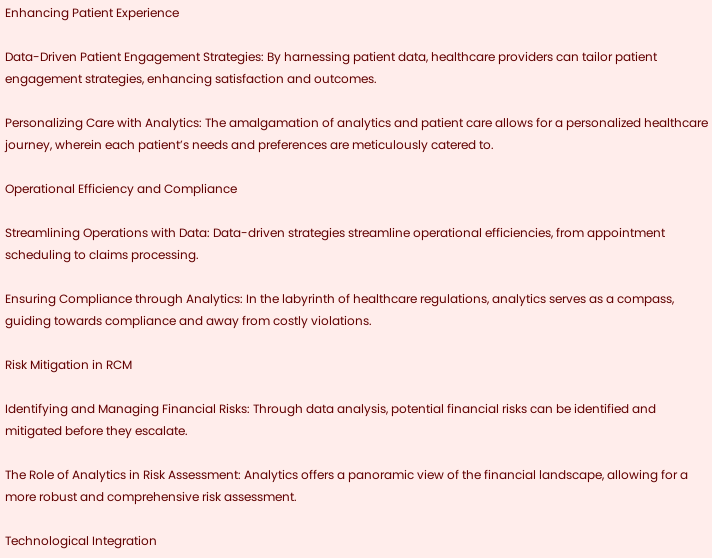Enhancing Patient Experience

Data-Driven Patient Engagement Strategies: By harnessing patient data, healthcare providers can tailor patient engagement strategies, enhancing satisfaction and outcomes.

Personalizing Care with Analytics: The amalgamation of analytics and patient care allows for a personalized healthcare journey, wherein each patient’s needs and preferences are meticulously catered to.

Operational Efficiency and Compliance

Streamlining Operations with Data: Data-driven strategies streamline operational efficiencies, from appointment scheduling to claims processing.

Ensuring Compliance through Analytics: In the labyrinth of healthcare regulations, analytics serves as a compass, guiding towards compliance and away from costly violations.

Risk Mitigation in RCM

Identifying and Managing Financial Risks: Through data analysis, potential financial risks can be identified and mitigated before they escalate.

The Role of Analytics in Risk Assessment: Analytics offers a panoramic view of the financial landscape, allowing for a more robust and comprehensive risk assessment.

Technological Integration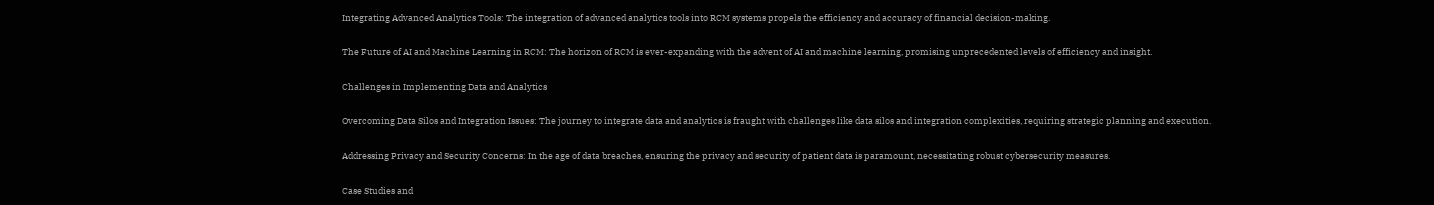Integrating Advanced Analytics Tools: The integration of advanced analytics tools into RCM systems propels the efficiency and accuracy of financial decision-making.

The Future of AI and Machine Learning in RCM: The horizon of RCM is ever-expanding with the advent of AI and machine learning, promising unprecedented levels of efficiency and insight.

Challenges in Implementing Data and Analytics

Overcoming Data Silos and Integration Issues: The journey to integrate data and analytics is fraught with challenges like data silos and integration complexities, requiring strategic planning and execution.

Addressing Privacy and Security Concerns: In the age of data breaches, ensuring the privacy and security of patient data is paramount, necessitating robust cybersecurity measures.

Case Studies and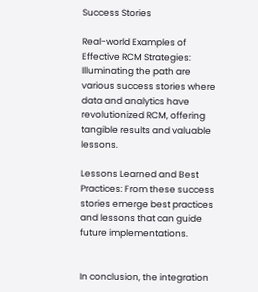Success Stories

Real-world Examples of Effective RCM Strategies: Illuminating the path are various success stories where data and analytics have revolutionized RCM, offering tangible results and valuable lessons.

Lessons Learned and Best Practices: From these success stories emerge best practices and lessons that can guide future implementations.


In conclusion, the integration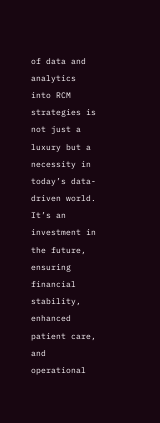of data and analytics into RCM strategies is not just a luxury but a necessity in today’s data-driven world. It’s an investment in the future, ensuring financial stability, enhanced patient care, and operational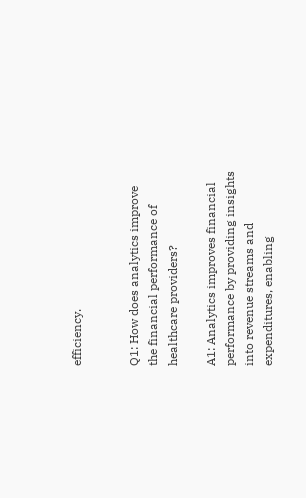efficiency.


Q1: How does analytics improve the financial performance of healthcare providers?

A1: Analytics improves financial performance by providing insights into revenue streams and expenditures, enabling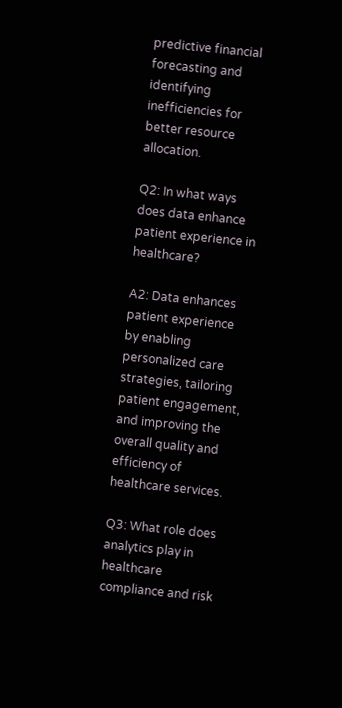predictive financial forecasting and identifying inefficiencies for better resource allocation.

Q2: In what ways does data enhance patient experience in healthcare?

A2: Data enhances patient experience by enabling personalized care strategies, tailoring patient engagement, and improving the overall quality and efficiency of healthcare services.

Q3: What role does analytics play in healthcare compliance and risk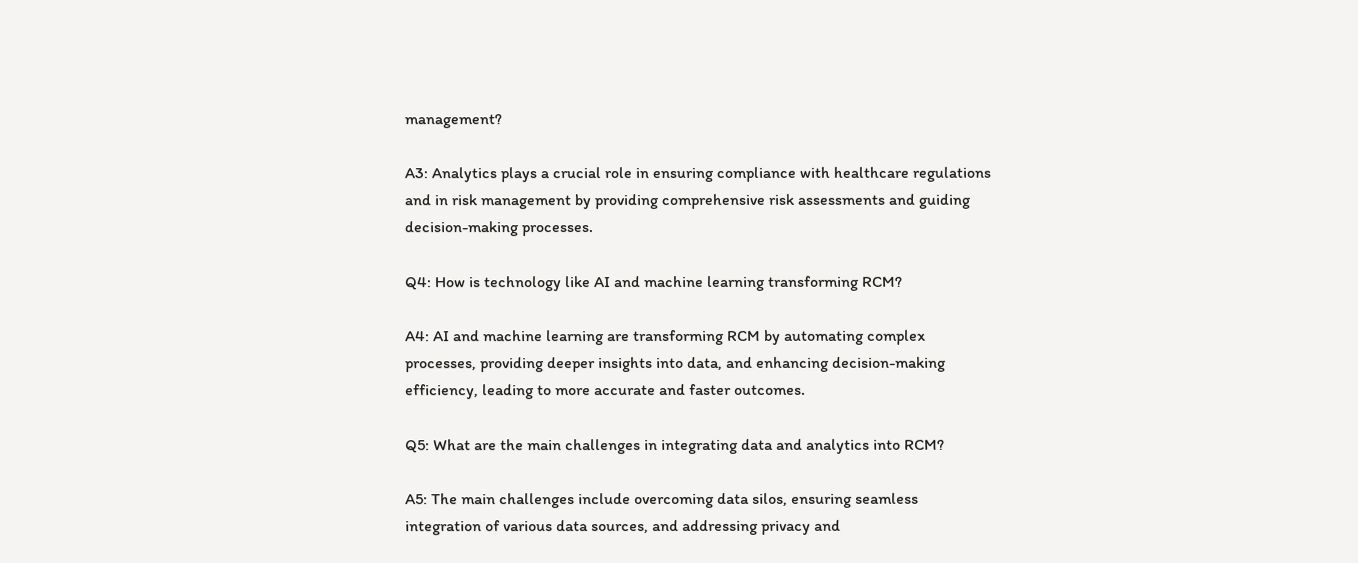management?

A3: Analytics plays a crucial role in ensuring compliance with healthcare regulations and in risk management by providing comprehensive risk assessments and guiding decision-making processes.

Q4: How is technology like AI and machine learning transforming RCM?

A4: AI and machine learning are transforming RCM by automating complex processes, providing deeper insights into data, and enhancing decision-making efficiency, leading to more accurate and faster outcomes.

Q5: What are the main challenges in integrating data and analytics into RCM?

A5: The main challenges include overcoming data silos, ensuring seamless integration of various data sources, and addressing privacy and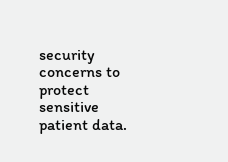security concerns to protect sensitive patient data.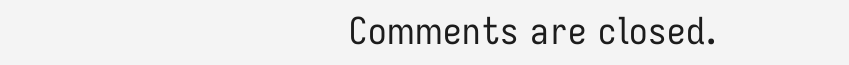Comments are closed.